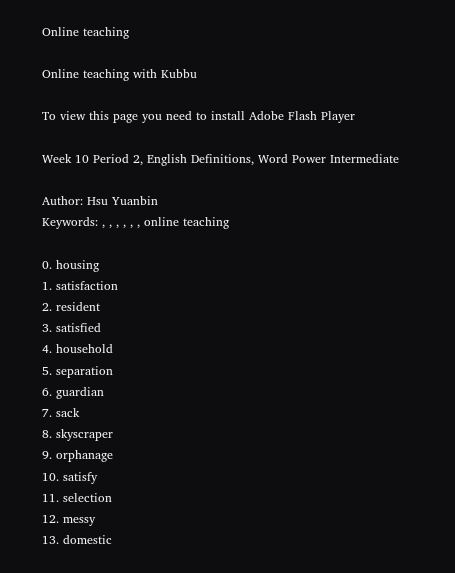Online teaching

Online teaching with Kubbu

To view this page you need to install Adobe Flash Player

Week 10 Period 2, English Definitions, Word Power Intermediate

Author: Hsu Yuanbin
Keywords: , , , , , , online teaching

0. housing
1. satisfaction
2. resident
3. satisfied
4. household
5. separation
6. guardian
7. sack
8. skyscraper
9. orphanage
10. satisfy
11. selection
12. messy
13. domestic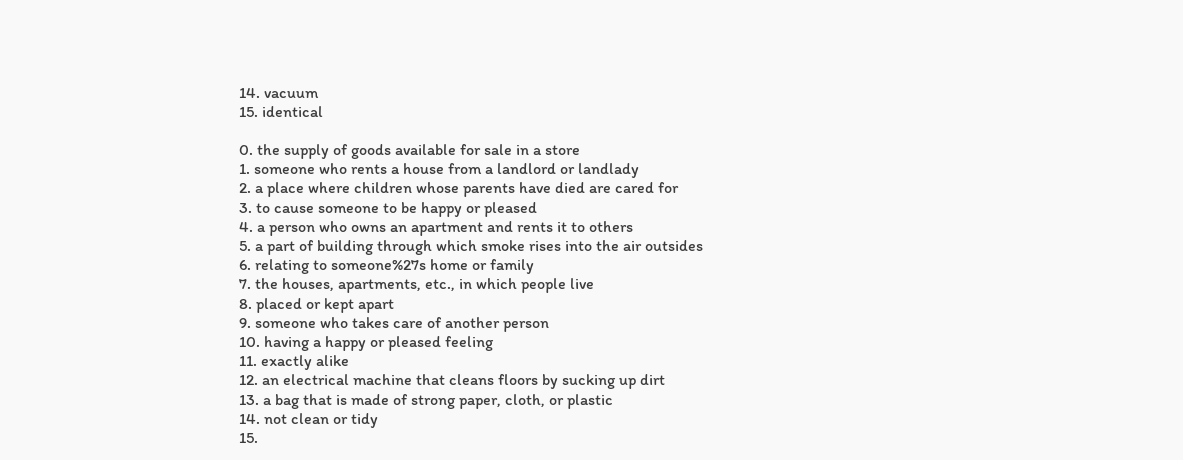14. vacuum
15. identical

0. the supply of goods available for sale in a store
1. someone who rents a house from a landlord or landlady
2. a place where children whose parents have died are cared for
3. to cause someone to be happy or pleased
4. a person who owns an apartment and rents it to others
5. a part of building through which smoke rises into the air outsides
6. relating to someone%27s home or family
7. the houses, apartments, etc., in which people live
8. placed or kept apart
9. someone who takes care of another person
10. having a happy or pleased feeling
11. exactly alike
12. an electrical machine that cleans floors by sucking up dirt
13. a bag that is made of strong paper, cloth, or plastic
14. not clean or tidy
15.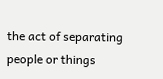the act of separating people or things